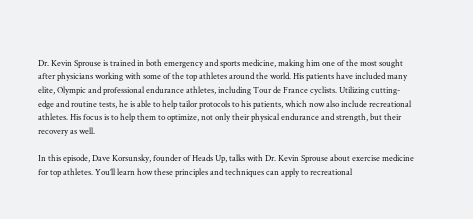Dr. Kevin Sprouse is trained in both emergency and sports medicine, making him one of the most sought after physicians working with some of the top athletes around the world. His patients have included many elite, Olympic and professional endurance athletes, including Tour de France cyclists. Utilizing cutting-edge and routine tests, he is able to help tailor protocols to his patients, which now also include recreational athletes. His focus is to help them to optimize, not only their physical endurance and strength, but their recovery as well.

In this episode, Dave Korsunsky, founder of Heads Up, talks with Dr. Kevin Sprouse about exercise medicine for top athletes. You’ll learn how these principles and techniques can apply to recreational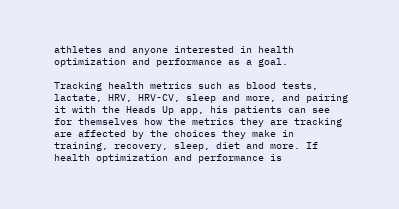athletes and anyone interested in health optimization and performance as a goal.

Tracking health metrics such as blood tests, lactate, HRV, HRV-CV, sleep and more, and pairing it with the Heads Up app, his patients can see for themselves how the metrics they are tracking are affected by the choices they make in training, recovery, sleep, diet and more. If health optimization and performance is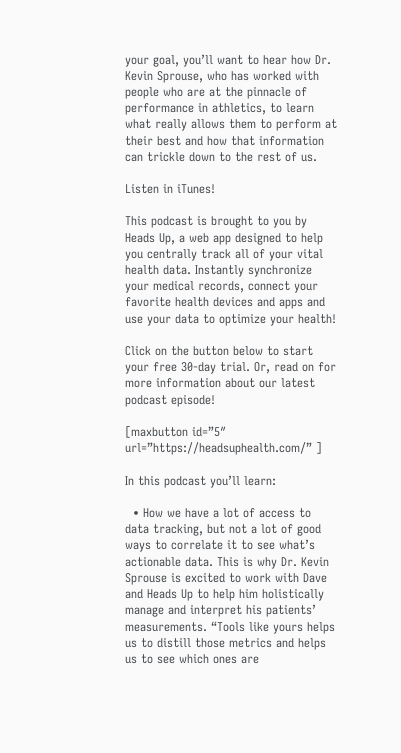your goal, you’ll want to hear how Dr. Kevin Sprouse, who has worked with people who are at the pinnacle of performance in athletics, to learn what really allows them to perform at their best and how that information can trickle down to the rest of us.

Listen in iTunes!

This podcast is brought to you by Heads Up, a web app designed to help you centrally track all of your vital health data. Instantly synchronize your medical records, connect your favorite health devices and apps and use your data to optimize your health!

Click on the button below to start your free 30-day trial. Or, read on for more information about our latest podcast episode!

[maxbutton id=”5″ url=”https://headsuphealth.com/” ]

In this podcast you’ll learn:

  • How we have a lot of access to data tracking, but not a lot of good ways to correlate it to see what’s actionable data. This is why Dr. Kevin Sprouse is excited to work with Dave and Heads Up to help him holistically manage and interpret his patients’ measurements. “Tools like yours helps us to distill those metrics and helps us to see which ones are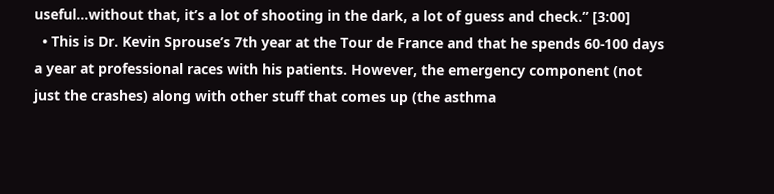useful…without that, it’s a lot of shooting in the dark, a lot of guess and check.” [3:00]
  • This is Dr. Kevin Sprouse’s 7th year at the Tour de France and that he spends 60-100 days a year at professional races with his patients. However, the emergency component (not just the crashes) along with other stuff that comes up (the asthma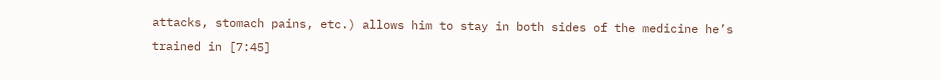attacks, stomach pains, etc.) allows him to stay in both sides of the medicine he’s trained in [7:45]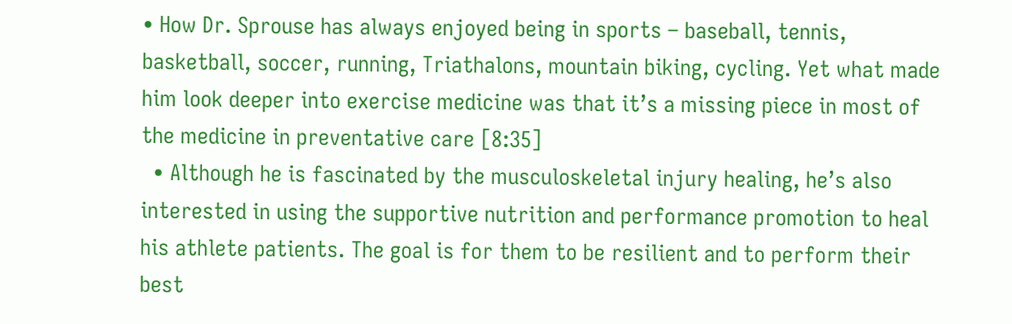• How Dr. Sprouse has always enjoyed being in sports – baseball, tennis, basketball, soccer, running, Triathalons, mountain biking, cycling. Yet what made him look deeper into exercise medicine was that it’s a missing piece in most of the medicine in preventative care [8:35]
  • Although he is fascinated by the musculoskeletal injury healing, he’s also interested in using the supportive nutrition and performance promotion to heal his athlete patients. The goal is for them to be resilient and to perform their best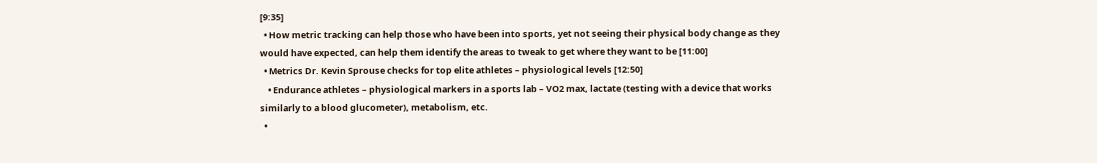[9:35]
  • How metric tracking can help those who have been into sports, yet not seeing their physical body change as they would have expected, can help them identify the areas to tweak to get where they want to be [11:00]
  • Metrics Dr. Kevin Sprouse checks for top elite athletes – physiological levels [12:50]
    • Endurance athletes – physiological markers in a sports lab – VO2 max, lactate (testing with a device that works similarly to a blood glucometer), metabolism, etc.
  •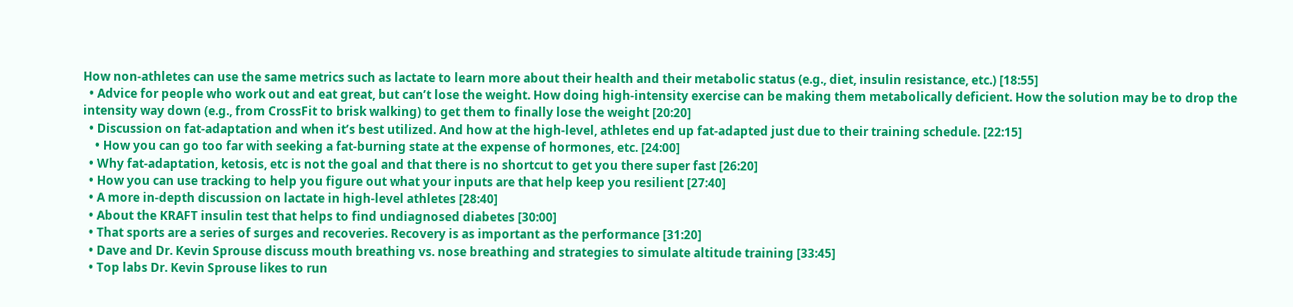How non-athletes can use the same metrics such as lactate to learn more about their health and their metabolic status (e.g., diet, insulin resistance, etc.) [18:55]
  • Advice for people who work out and eat great, but can’t lose the weight. How doing high-intensity exercise can be making them metabolically deficient. How the solution may be to drop the intensity way down (e.g., from CrossFit to brisk walking) to get them to finally lose the weight [20:20]
  • Discussion on fat-adaptation and when it’s best utilized. And how at the high-level, athletes end up fat-adapted just due to their training schedule. [22:15]
    • How you can go too far with seeking a fat-burning state at the expense of hormones, etc. [24:00]
  • Why fat-adaptation, ketosis, etc is not the goal and that there is no shortcut to get you there super fast [26:20]
  • How you can use tracking to help you figure out what your inputs are that help keep you resilient [27:40]
  • A more in-depth discussion on lactate in high-level athletes [28:40]
  • About the KRAFT insulin test that helps to find undiagnosed diabetes [30:00]
  • That sports are a series of surges and recoveries. Recovery is as important as the performance [31:20]
  • Dave and Dr. Kevin Sprouse discuss mouth breathing vs. nose breathing and strategies to simulate altitude training [33:45]
  • Top labs Dr. Kevin Sprouse likes to run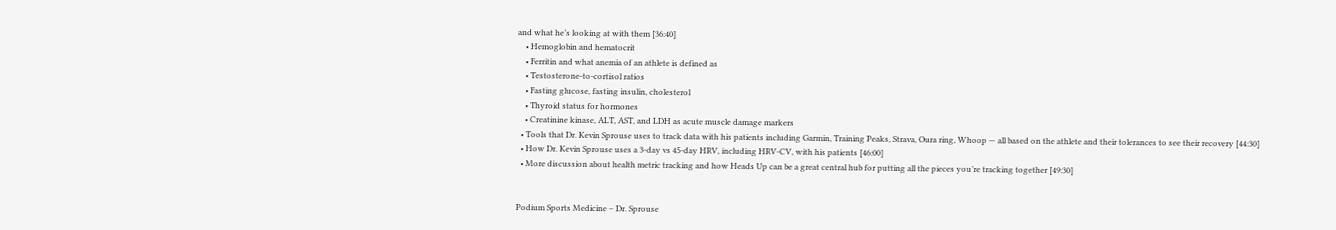and what he’s looking at with them [36:40]
    • Hemoglobin and hematocrit
    • Ferritin and what anemia of an athlete is defined as
    • Testosterone-to-cortisol ratios
    • Fasting glucose, fasting insulin, cholesterol
    • Thyroid status for hormones
    • Creatinine kinase, ALT, AST, and LDH as acute muscle damage markers
  • Tools that Dr. Kevin Sprouse uses to track data with his patients including Garmin, Training Peaks, Strava, Oura ring, Whoop — all based on the athlete and their tolerances to see their recovery [44:30]
  • How Dr. Kevin Sprouse uses a 3-day vs 45-day HRV, including HRV-CV, with his patients [46:00]
  • More discussion about health metric tracking and how Heads Up can be a great central hub for putting all the pieces you’re tracking together [49:30]


Podium Sports Medicine – Dr. Sprouse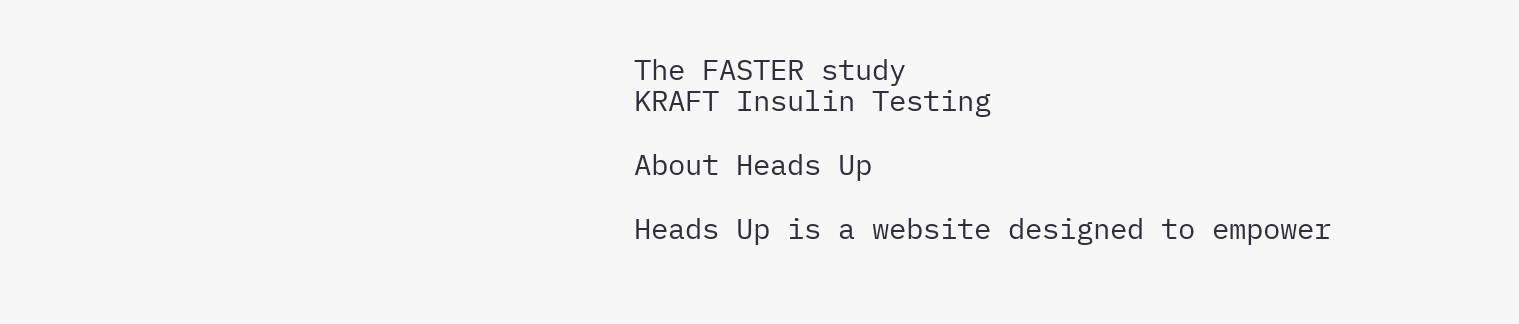The FASTER study
KRAFT Insulin Testing

About Heads Up

Heads Up is a website designed to empower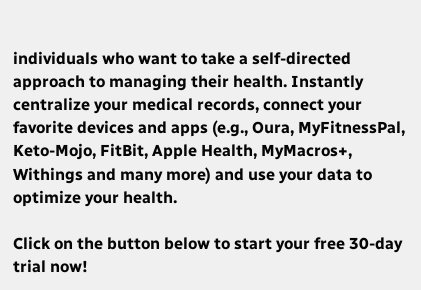individuals who want to take a self-directed approach to managing their health. Instantly centralize your medical records, connect your favorite devices and apps (e.g., Oura, MyFitnessPal, Keto-Mojo, FitBit, Apple Health, MyMacros+, Withings and many more) and use your data to optimize your health.

Click on the button below to start your free 30-day trial now!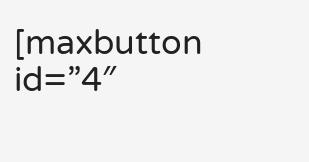[maxbutton id=”4″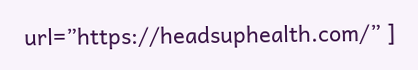url=”https://headsuphealth.com/” ]